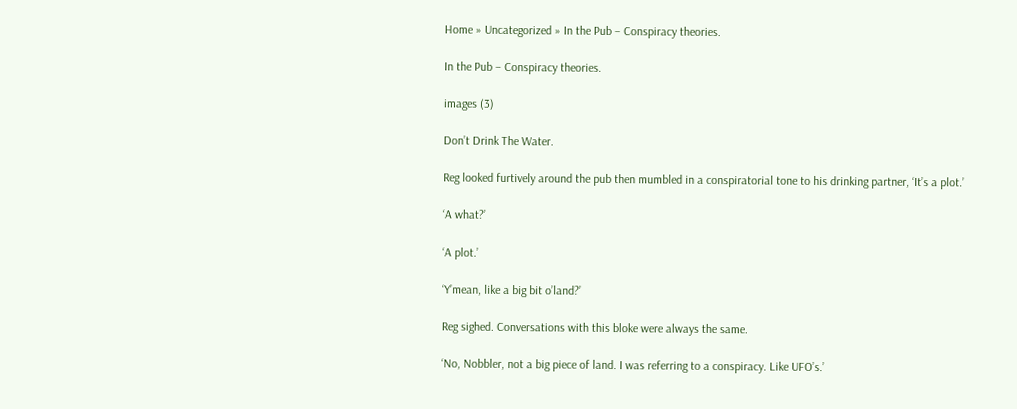Home » Uncategorized » In the Pub – Conspiracy theories.

In the Pub – Conspiracy theories.

images (3)

Don’t Drink The Water.

Reg looked furtively around the pub then mumbled in a conspiratorial tone to his drinking partner, ‘It’s a plot.’

‘A what?’

‘A plot.’

‘Y’mean, like a big bit o’land?’

Reg sighed. Conversations with this bloke were always the same.

‘No, Nobbler, not a big piece of land. I was referring to a conspiracy. Like UFO’s.’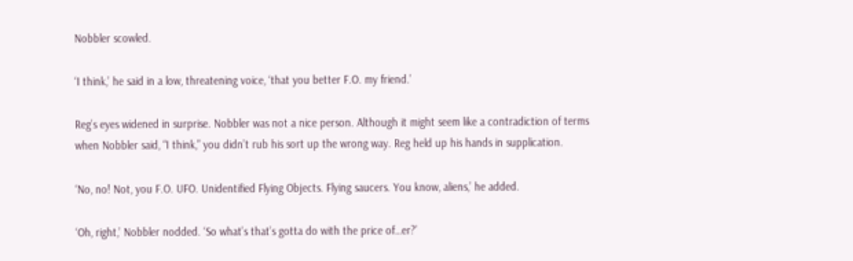Nobbler scowled.

‘I think,’ he said in a low, threatening voice, ‘that you better F.O. my friend.’

Reg’s eyes widened in surprise. Nobbler was not a nice person. Although it might seem like a contradiction of terms when Nobbler said, “I think,” you didn’t rub his sort up the wrong way. Reg held up his hands in supplication.

‘No, no! Not, you F.O. UFO. Unidentified Flying Objects. Flying saucers. You know, aliens,’ he added.

‘Oh, right,’ Nobbler nodded. ‘So what’s that’s gotta do with the price of…er?’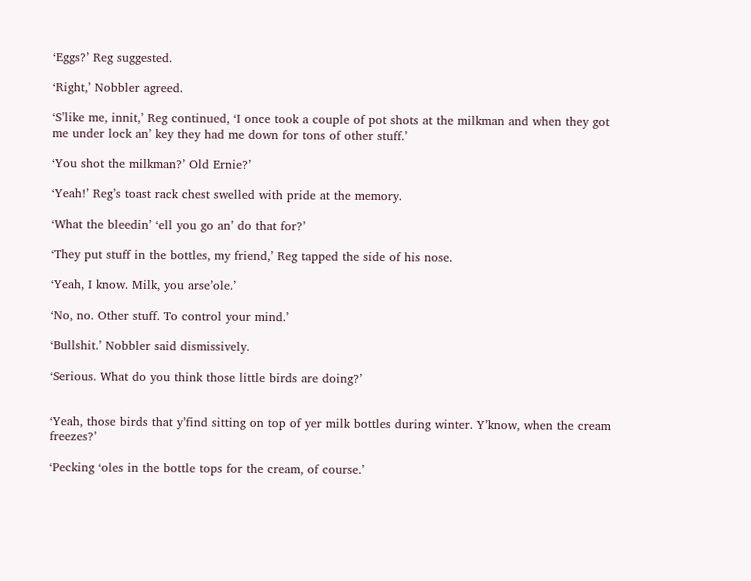‘Eggs?’ Reg suggested.

‘Right,’ Nobbler agreed.

‘S’like me, innit,’ Reg continued, ‘I once took a couple of pot shots at the milkman and when they got me under lock an’ key they had me down for tons of other stuff.’

‘You shot the milkman?’ Old Ernie?’

‘Yeah!’ Reg’s toast rack chest swelled with pride at the memory.

‘What the bleedin’ ‘ell you go an’ do that for?’

‘They put stuff in the bottles, my friend,’ Reg tapped the side of his nose.

‘Yeah, I know. Milk, you arse’ole.’

‘No, no. Other stuff. To control your mind.’

‘Bullshit.’ Nobbler said dismissively.

‘Serious. What do you think those little birds are doing?’


‘Yeah, those birds that y’find sitting on top of yer milk bottles during winter. Y’know, when the cream freezes?’

‘Pecking ‘oles in the bottle tops for the cream, of course.’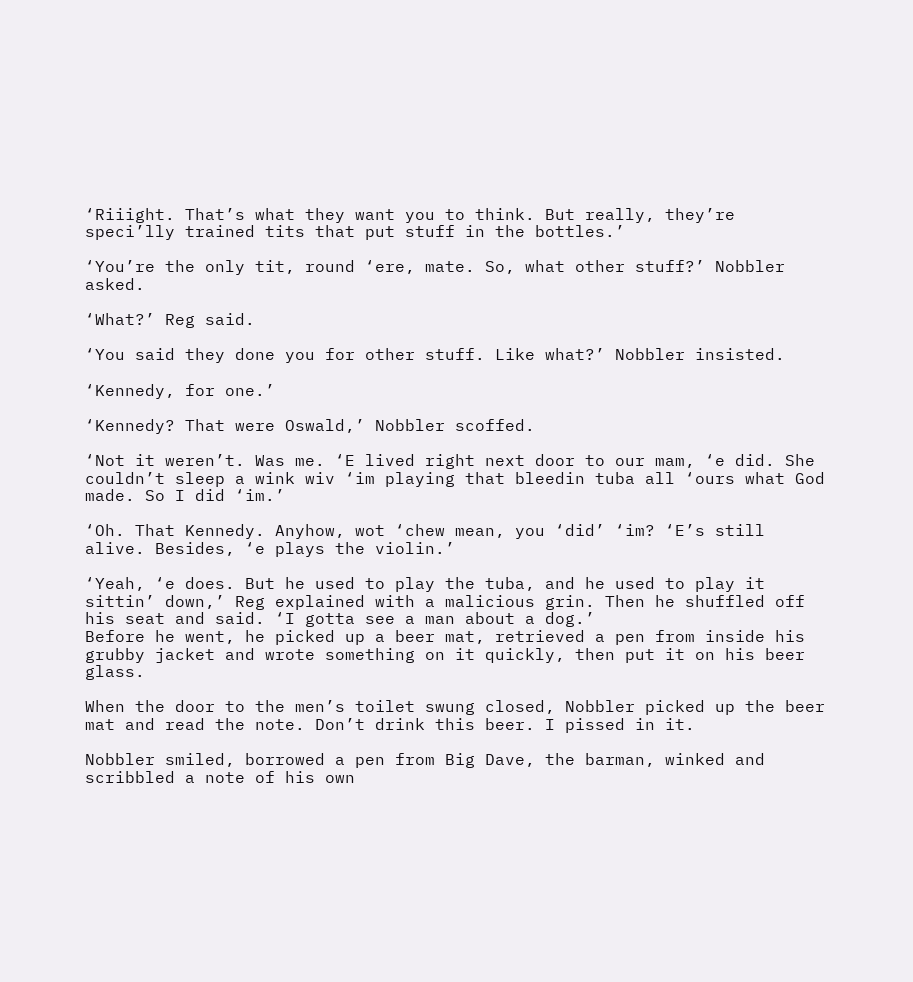‘Riiight. That’s what they want you to think. But really, they’re speci’lly trained tits that put stuff in the bottles.’

‘You’re the only tit, round ‘ere, mate. So, what other stuff?’ Nobbler asked.

‘What?’ Reg said.

‘You said they done you for other stuff. Like what?’ Nobbler insisted.

‘Kennedy, for one.’

‘Kennedy? That were Oswald,’ Nobbler scoffed.

‘Not it weren’t. Was me. ‘E lived right next door to our mam, ‘e did. She couldn’t sleep a wink wiv ‘im playing that bleedin tuba all ‘ours what God made. So I did ‘im.’

‘Oh. That Kennedy. Anyhow, wot ‘chew mean, you ‘did’ ‘im? ‘E’s still alive. Besides, ‘e plays the violin.’

‘Yeah, ‘e does. But he used to play the tuba, and he used to play it sittin’ down,’ Reg explained with a malicious grin. Then he shuffled off his seat and said. ‘I gotta see a man about a dog.’
Before he went, he picked up a beer mat, retrieved a pen from inside his grubby jacket and wrote something on it quickly, then put it on his beer glass.

When the door to the men’s toilet swung closed, Nobbler picked up the beer mat and read the note. Don’t drink this beer. I pissed in it.

Nobbler smiled, borrowed a pen from Big Dave, the barman, winked and scribbled a note of his own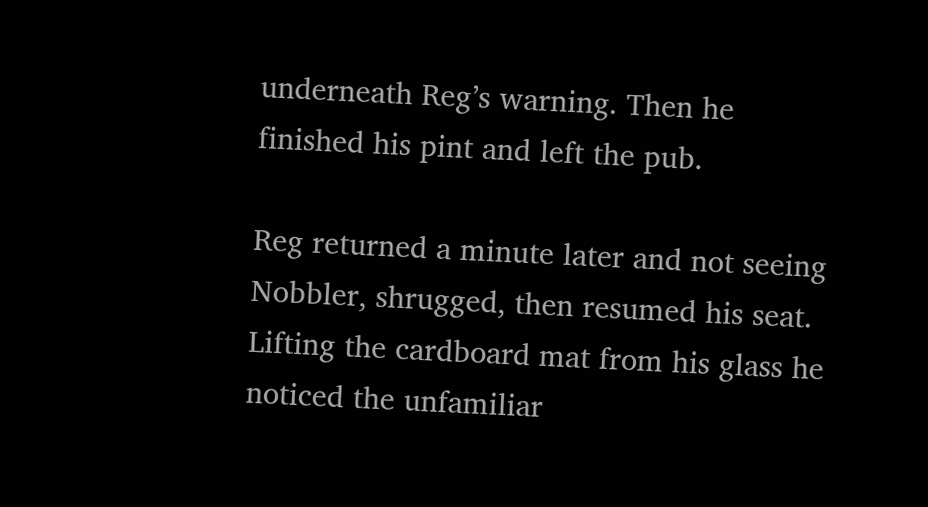underneath Reg’s warning. Then he finished his pint and left the pub.

Reg returned a minute later and not seeing Nobbler, shrugged, then resumed his seat. Lifting the cardboard mat from his glass he noticed the unfamiliar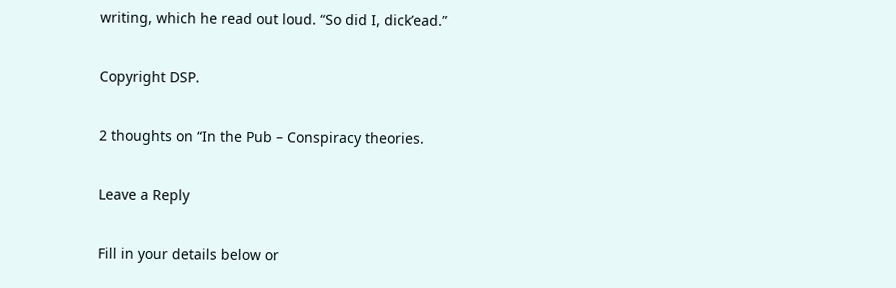writing, which he read out loud. “So did I, dick’ead.”

Copyright DSP.

2 thoughts on “In the Pub – Conspiracy theories.

Leave a Reply

Fill in your details below or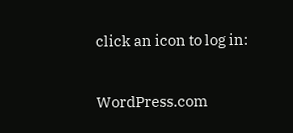click an icon to log in:

WordPress.com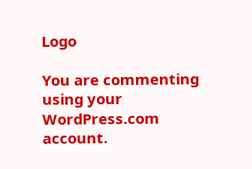Logo

You are commenting using your WordPress.com account.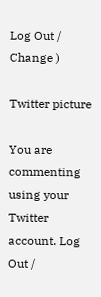Log Out /  Change )

Twitter picture

You are commenting using your Twitter account. Log Out /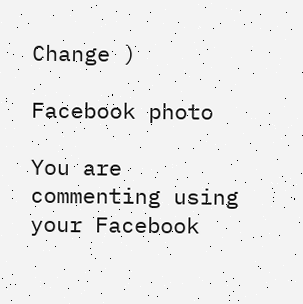Change )

Facebook photo

You are commenting using your Facebook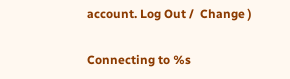account. Log Out /  Change )

Connecting to %s